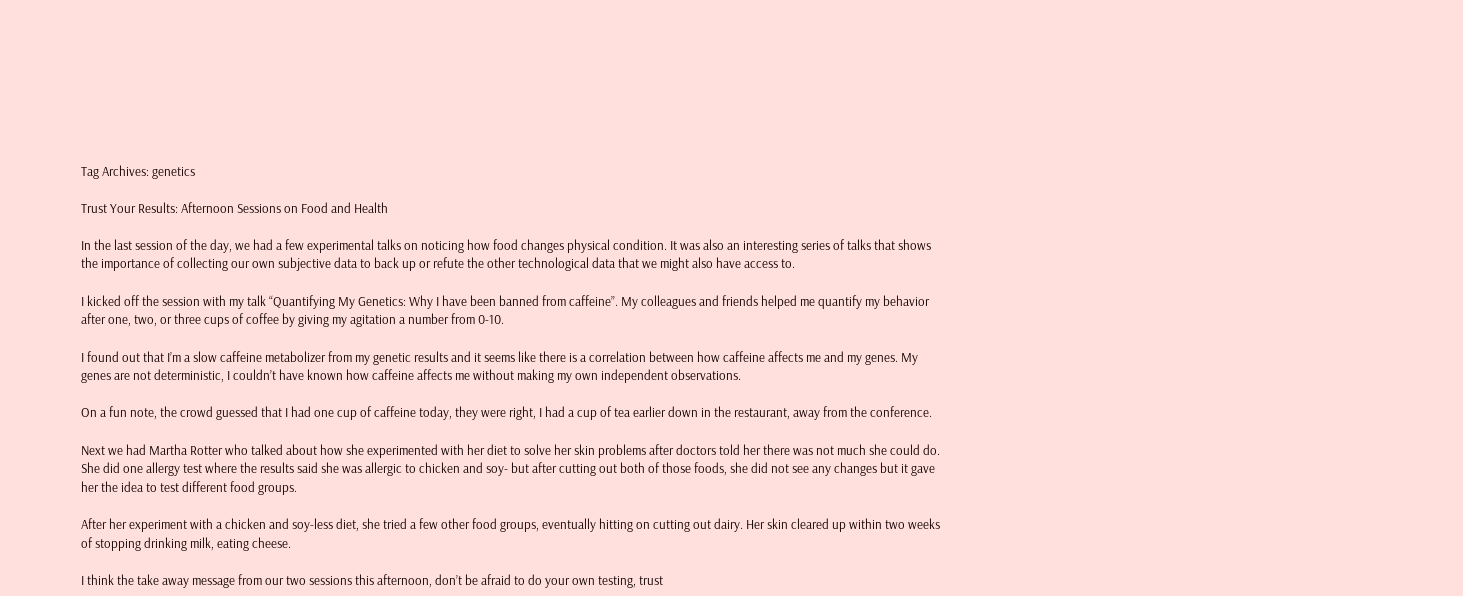Tag Archives: genetics

Trust Your Results: Afternoon Sessions on Food and Health

In the last session of the day, we had a few experimental talks on noticing how food changes physical condition. It was also an interesting series of talks that shows the importance of collecting our own subjective data to back up or refute the other technological data that we might also have access to.

I kicked off the session with my talk “Quantifying My Genetics: Why I have been banned from caffeine”. My colleagues and friends helped me quantify my behavior after one, two, or three cups of coffee by giving my agitation a number from 0-10.

I found out that I’m a slow caffeine metabolizer from my genetic results and it seems like there is a correlation between how caffeine affects me and my genes. My genes are not deterministic, I couldn’t have known how caffeine affects me without making my own independent observations.

On a fun note, the crowd guessed that I had one cup of caffeine today, they were right, I had a cup of tea earlier down in the restaurant, away from the conference.

Next we had Martha Rotter who talked about how she experimented with her diet to solve her skin problems after doctors told her there was not much she could do. She did one allergy test where the results said she was allergic to chicken and soy- but after cutting out both of those foods, she did not see any changes but it gave her the idea to test different food groups.

After her experiment with a chicken and soy-less diet, she tried a few other food groups, eventually hitting on cutting out dairy. Her skin cleared up within two weeks of stopping drinking milk, eating cheese.

I think the take away message from our two sessions this afternoon, don’t be afraid to do your own testing, trust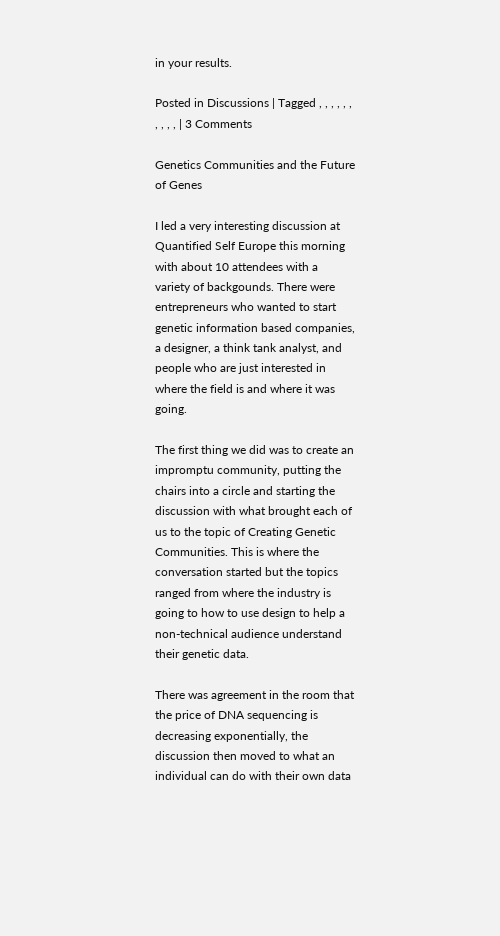in your results.

Posted in Discussions | Tagged , , , , , , , , , , | 3 Comments

Genetics Communities and the Future of Genes

I led a very interesting discussion at Quantified Self Europe this morning with about 10 attendees with a variety of backgounds. There were entrepreneurs who wanted to start genetic information based companies, a designer, a think tank analyst, and people who are just interested in where the field is and where it was going.

The first thing we did was to create an impromptu community, putting the chairs into a circle and starting the discussion with what brought each of us to the topic of Creating Genetic Communities. This is where the conversation started but the topics ranged from where the industry is going to how to use design to help a non-technical audience understand their genetic data.

There was agreement in the room that the price of DNA sequencing is decreasing exponentially, the discussion then moved to what an individual can do with their own data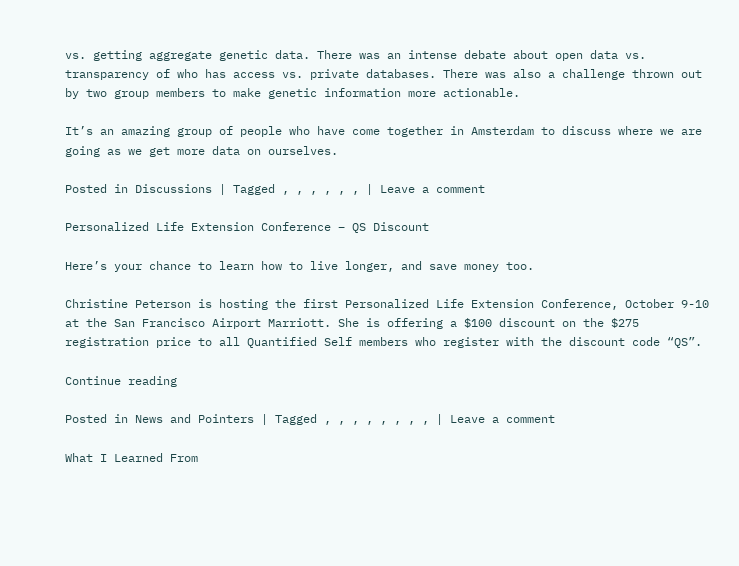vs. getting aggregate genetic data. There was an intense debate about open data vs. transparency of who has access vs. private databases. There was also a challenge thrown out by two group members to make genetic information more actionable.

It’s an amazing group of people who have come together in Amsterdam to discuss where we are going as we get more data on ourselves.

Posted in Discussions | Tagged , , , , , , | Leave a comment

Personalized Life Extension Conference – QS Discount

Here’s your chance to learn how to live longer, and save money too.

Christine Peterson is hosting the first Personalized Life Extension Conference, October 9-10 at the San Francisco Airport Marriott. She is offering a $100 discount on the $275 registration price to all Quantified Self members who register with the discount code “QS”.

Continue reading

Posted in News and Pointers | Tagged , , , , , , , , | Leave a comment

What I Learned From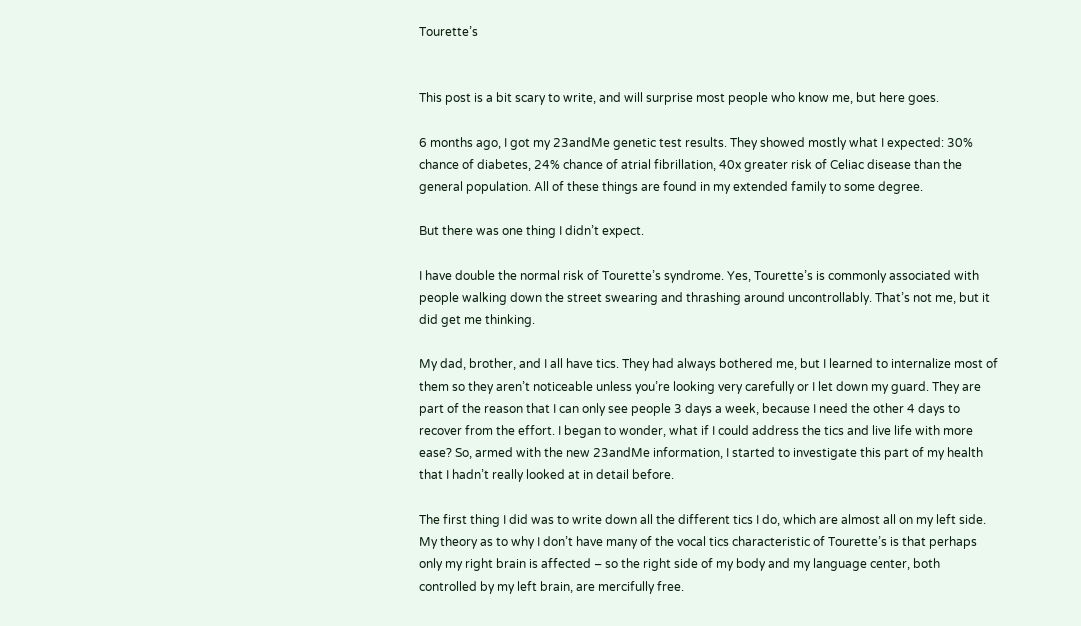Tourette’s


This post is a bit scary to write, and will surprise most people who know me, but here goes.

6 months ago, I got my 23andMe genetic test results. They showed mostly what I expected: 30% chance of diabetes, 24% chance of atrial fibrillation, 40x greater risk of Celiac disease than the general population. All of these things are found in my extended family to some degree.

But there was one thing I didn’t expect.

I have double the normal risk of Tourette’s syndrome. Yes, Tourette’s is commonly associated with people walking down the street swearing and thrashing around uncontrollably. That’s not me, but it did get me thinking.

My dad, brother, and I all have tics. They had always bothered me, but I learned to internalize most of them so they aren’t noticeable unless you’re looking very carefully or I let down my guard. They are part of the reason that I can only see people 3 days a week, because I need the other 4 days to recover from the effort. I began to wonder, what if I could address the tics and live life with more ease? So, armed with the new 23andMe information, I started to investigate this part of my health that I hadn’t really looked at in detail before.

The first thing I did was to write down all the different tics I do, which are almost all on my left side. My theory as to why I don’t have many of the vocal tics characteristic of Tourette’s is that perhaps only my right brain is affected – so the right side of my body and my language center, both controlled by my left brain, are mercifully free.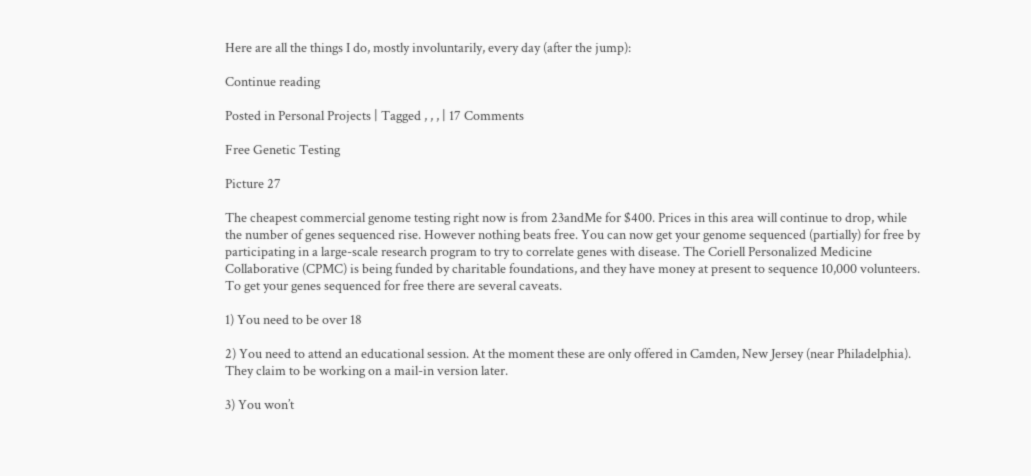Here are all the things I do, mostly involuntarily, every day (after the jump):

Continue reading

Posted in Personal Projects | Tagged , , , | 17 Comments

Free Genetic Testing

Picture 27

The cheapest commercial genome testing right now is from 23andMe for $400. Prices in this area will continue to drop, while the number of genes sequenced rise. However nothing beats free. You can now get your genome sequenced (partially) for free by participating in a large-scale research program to try to correlate genes with disease. The Coriell Personalized Medicine Collaborative (CPMC) is being funded by charitable foundations, and they have money at present to sequence 10,000 volunteers. To get your genes sequenced for free there are several caveats.

1) You need to be over 18

2) You need to attend an educational session. At the moment these are only offered in Camden, New Jersey (near Philadelphia). They claim to be working on a mail-in version later.

3) You won’t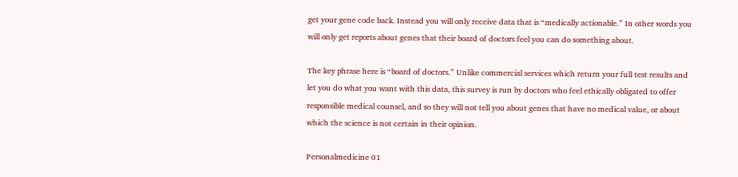get your gene code back. Instead you will only receive data that is “medically actionable.” In other words you will only get reports about genes that their board of doctors feel you can do something about.

The key phrase here is “board of doctors.” Unlike commercial services which return your full test results and let you do what you want with this data, this survey is run by doctors who feel ethically obligated to offer responsible medical counsel, and so they will not tell you about genes that have no medical value, or about which the science is not certain in their opinion.

Personalmedicine 01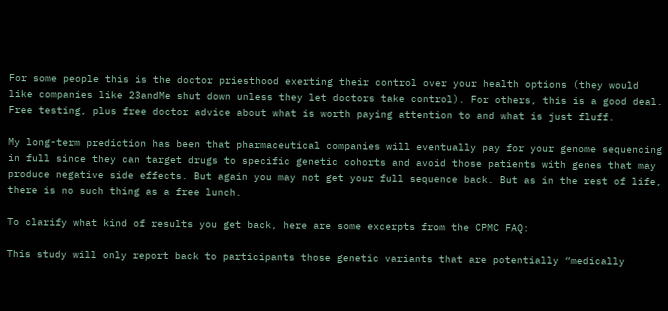For some people this is the doctor priesthood exerting their control over your health options (they would like companies like 23andMe shut down unless they let doctors take control). For others, this is a good deal. Free testing, plus free doctor advice about what is worth paying attention to and what is just fluff.

My long-term prediction has been that pharmaceutical companies will eventually pay for your genome sequencing in full since they can target drugs to specific genetic cohorts and avoid those patients with genes that may produce negative side effects. But again you may not get your full sequence back. But as in the rest of life, there is no such thing as a free lunch.

To clarify what kind of results you get back, here are some excerpts from the CPMC FAQ:

This study will only report back to participants those genetic variants that are potentially “medically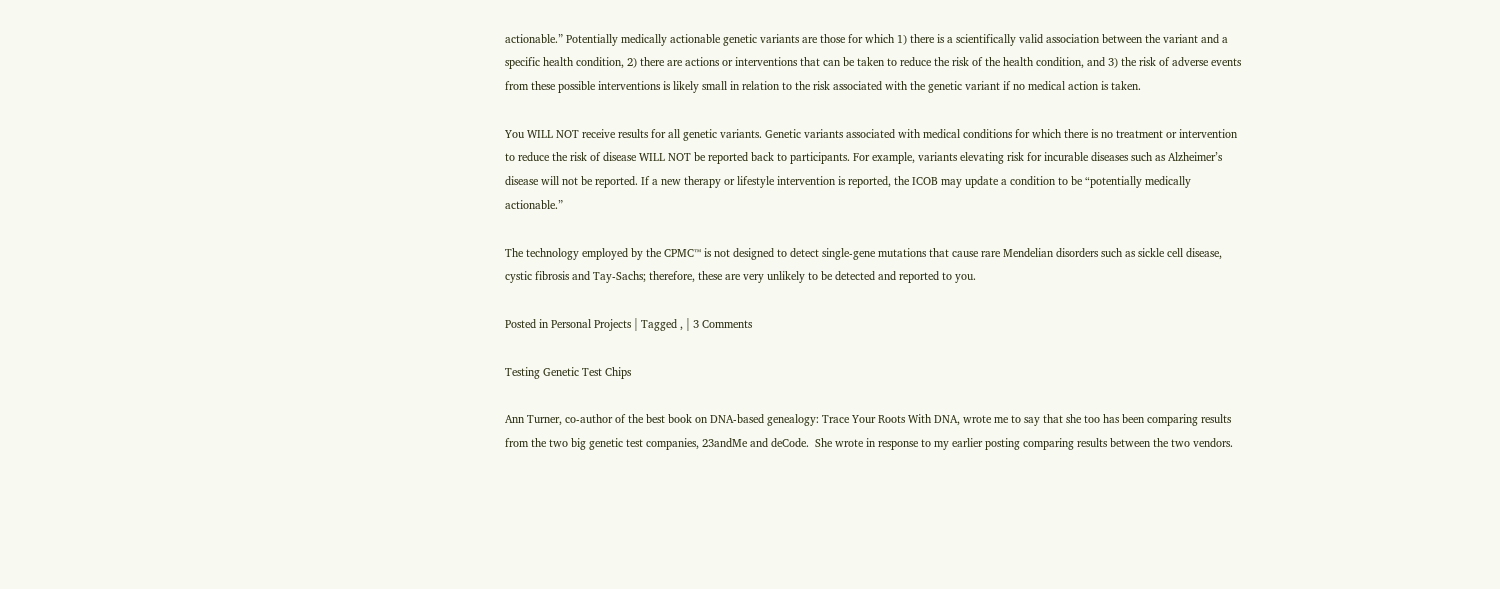actionable.” Potentially medically actionable genetic variants are those for which 1) there is a scientifically valid association between the variant and a specific health condition, 2) there are actions or interventions that can be taken to reduce the risk of the health condition, and 3) the risk of adverse events from these possible interventions is likely small in relation to the risk associated with the genetic variant if no medical action is taken.

You WILL NOT receive results for all genetic variants. Genetic variants associated with medical conditions for which there is no treatment or intervention to reduce the risk of disease WILL NOT be reported back to participants. For example, variants elevating risk for incurable diseases such as Alzheimer’s disease will not be reported. If a new therapy or lifestyle intervention is reported, the ICOB may update a condition to be “potentially medically actionable.”

The technology employed by the CPMC™ is not designed to detect single-gene mutations that cause rare Mendelian disorders such as sickle cell disease, cystic fibrosis and Tay-Sachs; therefore, these are very unlikely to be detected and reported to you.

Posted in Personal Projects | Tagged , | 3 Comments

Testing Genetic Test Chips

Ann Turner, co-author of the best book on DNA-based genealogy: Trace Your Roots With DNA, wrote me to say that she too has been comparing results from the two big genetic test companies, 23andMe and deCode.  She wrote in response to my earlier posting comparing results between the two vendors.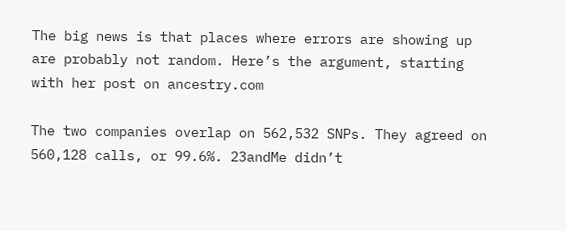The big news is that places where errors are showing up are probably not random. Here’s the argument, starting with her post on ancestry.com

The two companies overlap on 562,532 SNPs. They agreed on 560,128 calls, or 99.6%. 23andMe didn’t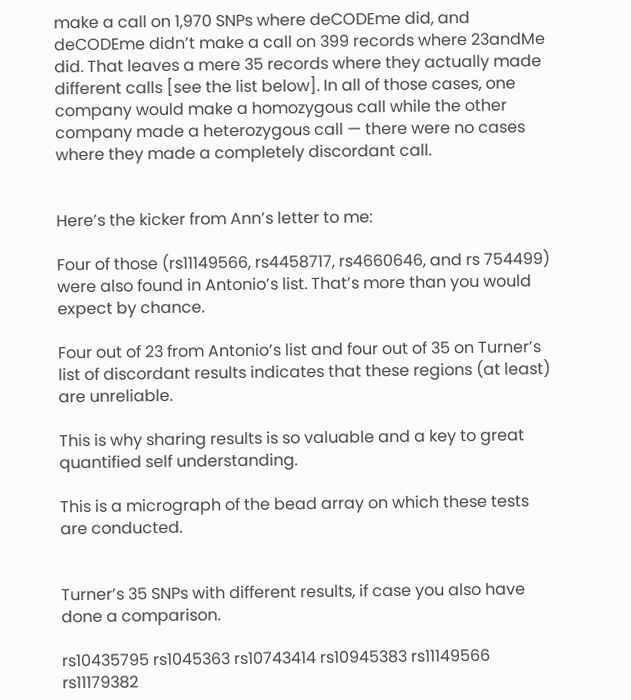make a call on 1,970 SNPs where deCODEme did, and deCODEme didn’t make a call on 399 records where 23andMe did. That leaves a mere 35 records where they actually made different calls [see the list below]. In all of those cases, one company would make a homozygous call while the other company made a heterozygous call — there were no cases where they made a completely discordant call.


Here’s the kicker from Ann’s letter to me:

Four of those (rs11149566, rs4458717, rs4660646, and rs 754499) were also found in Antonio’s list. That’s more than you would expect by chance.

Four out of 23 from Antonio’s list and four out of 35 on Turner’s list of discordant results indicates that these regions (at least) are unreliable.

This is why sharing results is so valuable and a key to great quantified self understanding.

This is a micrograph of the bead array on which these tests are conducted.


Turner’s 35 SNPs with different results, if case you also have done a comparison.

rs10435795 rs1045363 rs10743414 rs10945383 rs11149566 rs11179382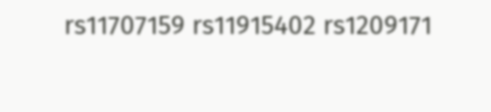rs11707159 rs11915402 rs1209171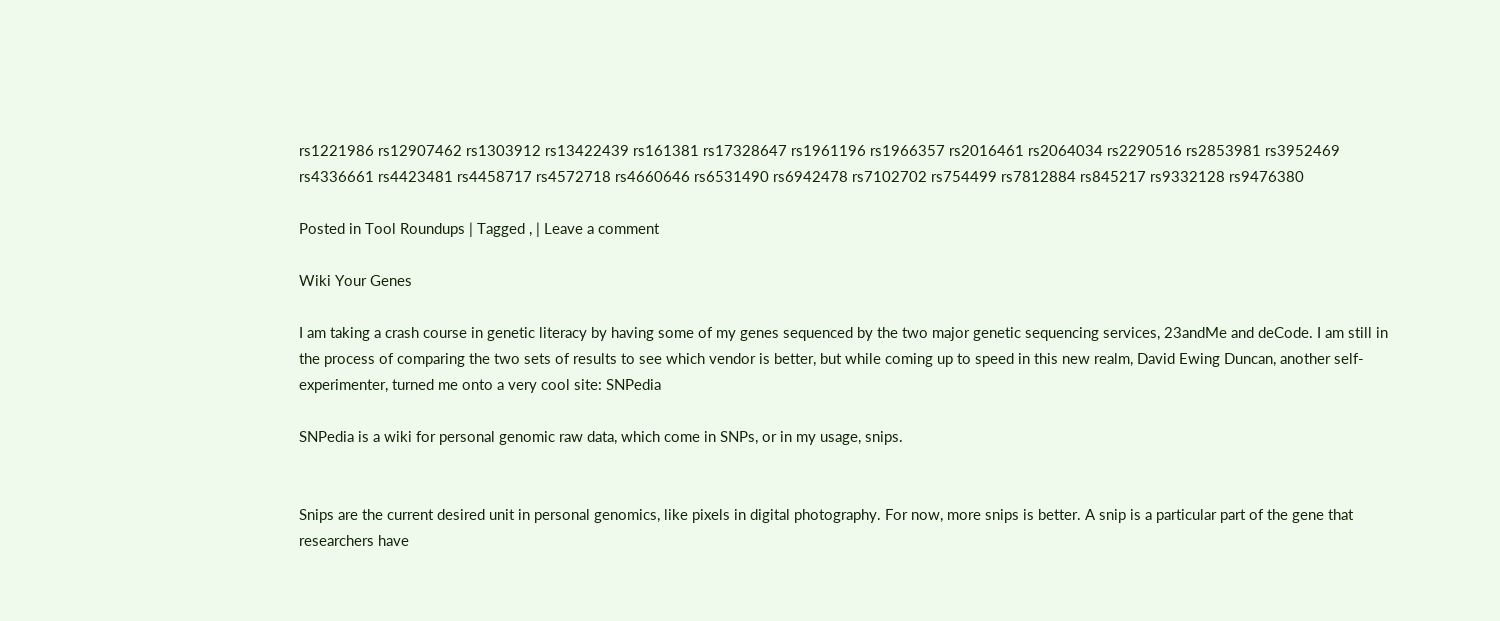rs1221986 rs12907462 rs1303912 rs13422439 rs161381 rs17328647 rs1961196 rs1966357 rs2016461 rs2064034 rs2290516 rs2853981 rs3952469 rs4336661 rs4423481 rs4458717 rs4572718 rs4660646 rs6531490 rs6942478 rs7102702 rs754499 rs7812884 rs845217 rs9332128 rs9476380

Posted in Tool Roundups | Tagged , | Leave a comment

Wiki Your Genes

I am taking a crash course in genetic literacy by having some of my genes sequenced by the two major genetic sequencing services, 23andMe and deCode. I am still in the process of comparing the two sets of results to see which vendor is better, but while coming up to speed in this new realm, David Ewing Duncan, another self-experimenter, turned me onto a very cool site: SNPedia

SNPedia is a wiki for personal genomic raw data, which come in SNPs, or in my usage, snips.


Snips are the current desired unit in personal genomics, like pixels in digital photography. For now, more snips is better. A snip is a particular part of the gene that researchers have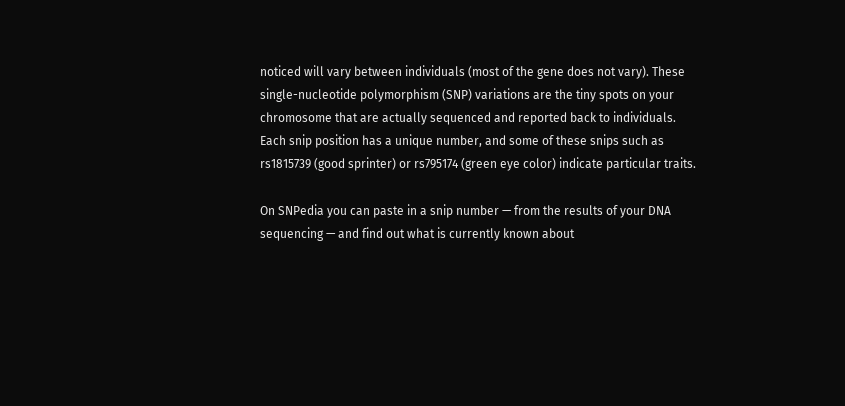noticed will vary between individuals (most of the gene does not vary). These single-nucleotide polymorphism (SNP) variations are the tiny spots on your chromosome that are actually sequenced and reported back to individuals. Each snip position has a unique number, and some of these snips such as rs1815739 (good sprinter) or rs795174 (green eye color) indicate particular traits.

On SNPedia you can paste in a snip number — from the results of your DNA sequencing — and find out what is currently known about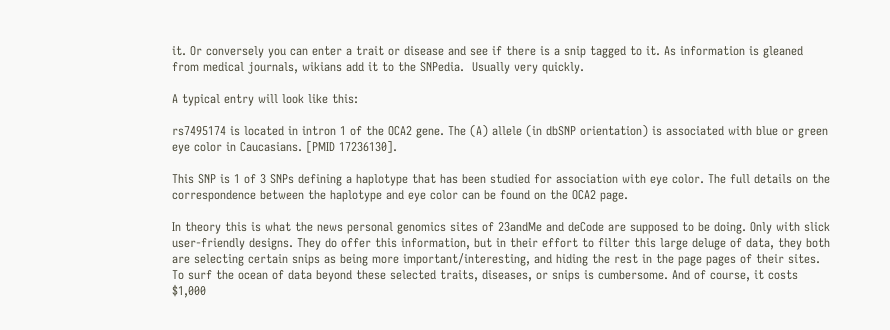it. Or conversely you can enter a trait or disease and see if there is a snip tagged to it. As information is gleaned from medical journals, wikians add it to the SNPedia.  Usually very quickly.

A typical entry will look like this:

rs7495174 is located in intron 1 of the OCA2 gene. The (A) allele (in dbSNP orientation) is associated with blue or green eye color in Caucasians. [PMID 17236130].

This SNP is 1 of 3 SNPs defining a haplotype that has been studied for association with eye color. The full details on the correspondence between the haplotype and eye color can be found on the OCA2 page.

In theory this is what the news personal genomics sites of 23andMe and deCode are supposed to be doing. Only with slick user-friendly designs. They do offer this information, but in their effort to filter this large deluge of data, they both are selecting certain snips as being more important/interesting, and hiding the rest in the page pages of their sites. To surf the ocean of data beyond these selected traits, diseases, or snips is cumbersome. And of course, it costs $1,000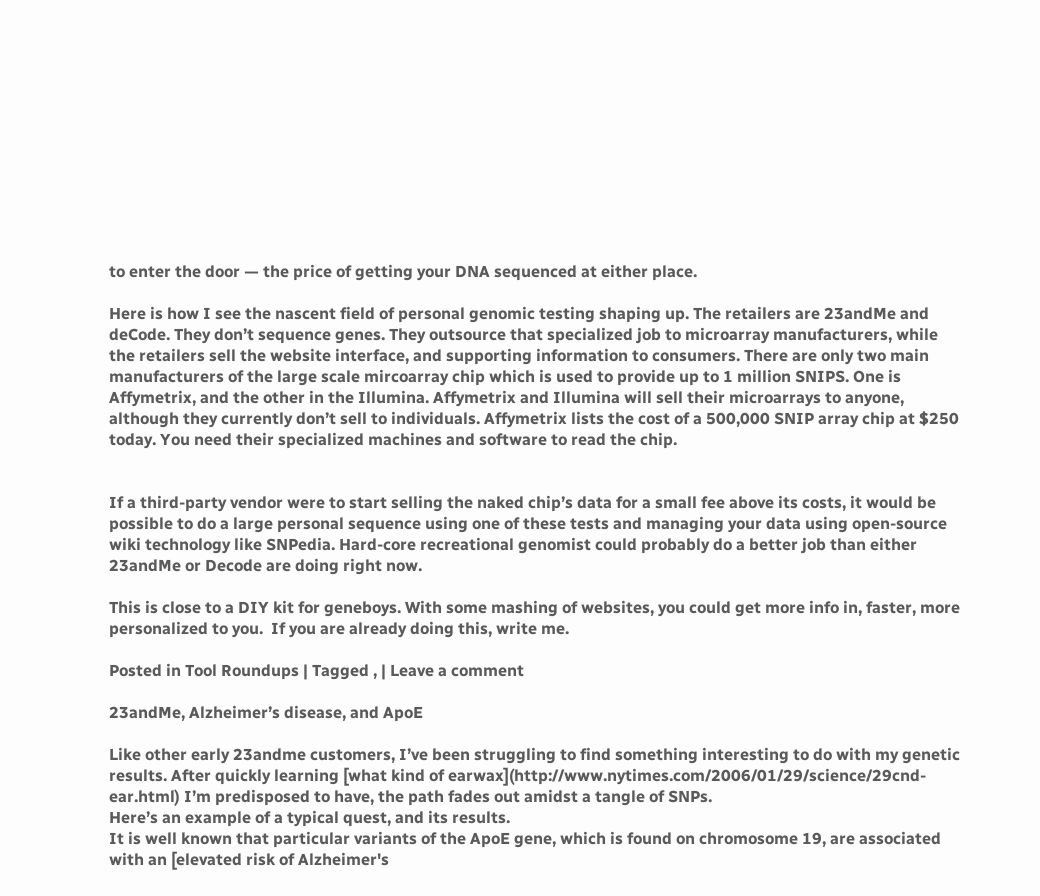to enter the door — the price of getting your DNA sequenced at either place.

Here is how I see the nascent field of personal genomic testing shaping up. The retailers are 23andMe and deCode. They don’t sequence genes. They outsource that specialized job to microarray manufacturers, while the retailers sell the website interface, and supporting information to consumers. There are only two main manufacturers of the large scale mircoarray chip which is used to provide up to 1 million SNIPS. One is Affymetrix, and the other in the Illumina. Affymetrix and Illumina will sell their microarrays to anyone, although they currently don’t sell to individuals. Affymetrix lists the cost of a 500,000 SNIP array chip at $250 today. You need their specialized machines and software to read the chip.


If a third-party vendor were to start selling the naked chip’s data for a small fee above its costs, it would be possible to do a large personal sequence using one of these tests and managing your data using open-source wiki technology like SNPedia. Hard-core recreational genomist could probably do a better job than either 23andMe or Decode are doing right now.

This is close to a DIY kit for geneboys. With some mashing of websites, you could get more info in, faster, more personalized to you.  If you are already doing this, write me.

Posted in Tool Roundups | Tagged , | Leave a comment

23andMe, Alzheimer’s disease, and ApoE

Like other early 23andme customers, I’ve been struggling to find something interesting to do with my genetic results. After quickly learning [what kind of earwax](http://www.nytimes.com/2006/01/29/science/29cnd-ear.html) I’m predisposed to have, the path fades out amidst a tangle of SNPs.
Here’s an example of a typical quest, and its results.
It is well known that particular variants of the ApoE gene, which is found on chromosome 19, are associated with an [elevated risk of Alzheimer's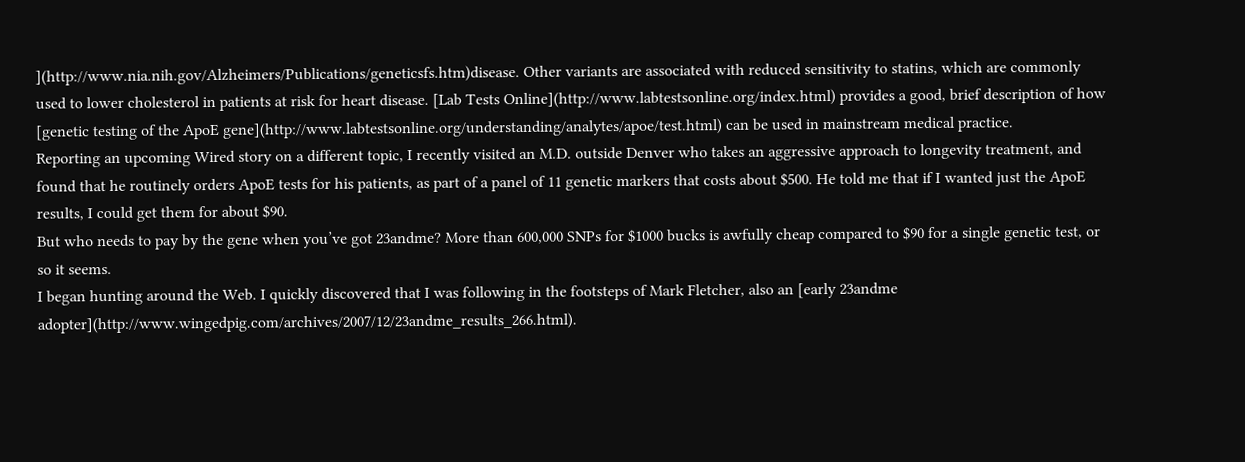](http://www.nia.nih.gov/Alzheimers/Publications/geneticsfs.htm)disease. Other variants are associated with reduced sensitivity to statins, which are commonly used to lower cholesterol in patients at risk for heart disease. [Lab Tests Online](http://www.labtestsonline.org/index.html) provides a good, brief description of how [genetic testing of the ApoE gene](http://www.labtestsonline.org/understanding/analytes/apoe/test.html) can be used in mainstream medical practice.
Reporting an upcoming Wired story on a different topic, I recently visited an M.D. outside Denver who takes an aggressive approach to longevity treatment, and found that he routinely orders ApoE tests for his patients, as part of a panel of 11 genetic markers that costs about $500. He told me that if I wanted just the ApoE results, I could get them for about $90.
But who needs to pay by the gene when you’ve got 23andme? More than 600,000 SNPs for $1000 bucks is awfully cheap compared to $90 for a single genetic test, or so it seems.
I began hunting around the Web. I quickly discovered that I was following in the footsteps of Mark Fletcher, also an [early 23andme adopter](http://www.wingedpig.com/archives/2007/12/23andme_results_266.html).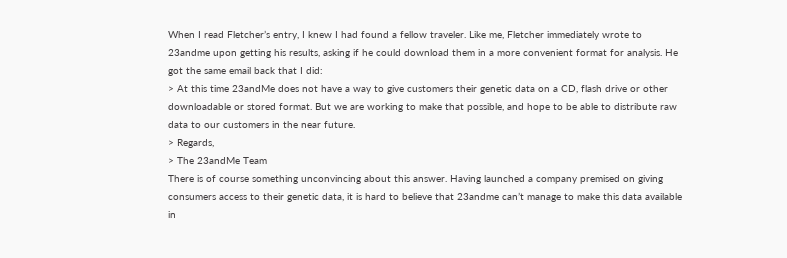When I read Fletcher’s entry, I knew I had found a fellow traveler. Like me, Fletcher immediately wrote to 23andme upon getting his results, asking if he could download them in a more convenient format for analysis. He got the same email back that I did:
> At this time 23andMe does not have a way to give customers their genetic data on a CD, flash drive or other downloadable or stored format. But we are working to make that possible, and hope to be able to distribute raw data to our customers in the near future.
> Regards,
> The 23andMe Team
There is of course something unconvincing about this answer. Having launched a company premised on giving consumers access to their genetic data, it is hard to believe that 23andme can’t manage to make this data available in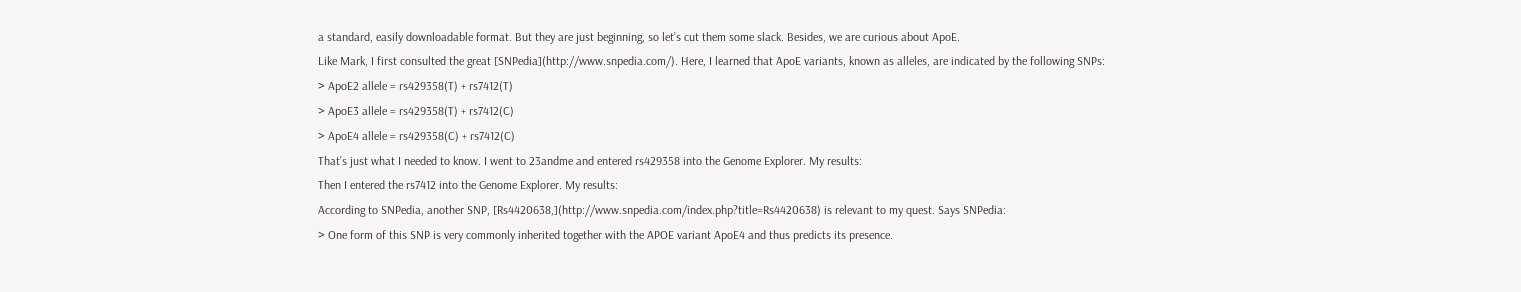a standard, easily downloadable format. But they are just beginning, so let’s cut them some slack. Besides, we are curious about ApoE.
Like Mark, I first consulted the great [SNPedia](http://www.snpedia.com/). Here, I learned that ApoE variants, known as alleles, are indicated by the following SNPs:
> ApoE2 allele = rs429358(T) + rs7412(T)
> ApoE3 allele = rs429358(T) + rs7412(C)
> ApoE4 allele = rs429358(C) + rs7412(C)
That’s just what I needed to know. I went to 23andme and entered rs429358 into the Genome Explorer. My results:
Then I entered the rs7412 into the Genome Explorer. My results:
According to SNPedia, another SNP, [Rs4420638,](http://www.snpedia.com/index.php?title=Rs4420638) is relevant to my quest. Says SNPedia:
> One form of this SNP is very commonly inherited together with the APOE variant ApoE4 and thus predicts its presence.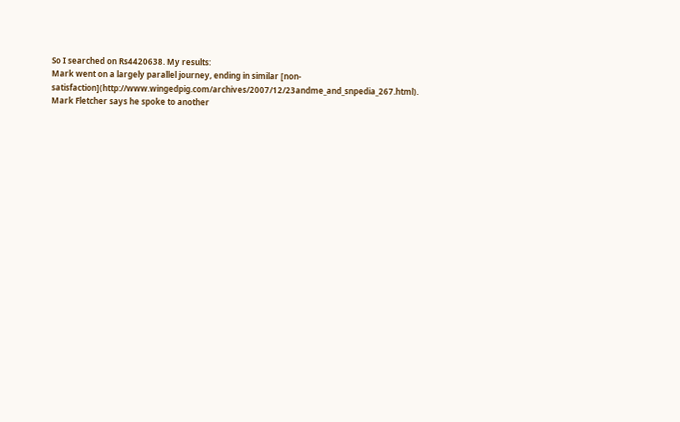So I searched on Rs4420638. My results:
Mark went on a largely parallel journey, ending in similar [non-satisfaction](http://www.wingedpig.com/archives/2007/12/23andme_and_snpedia_267.html).
Mark Fletcher says he spoke to another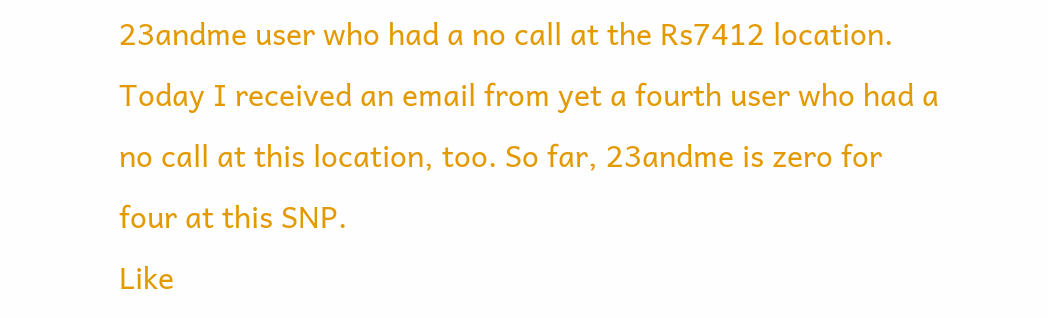23andme user who had a no call at the Rs7412 location. Today I received an email from yet a fourth user who had a no call at this location, too. So far, 23andme is zero for four at this SNP.
Like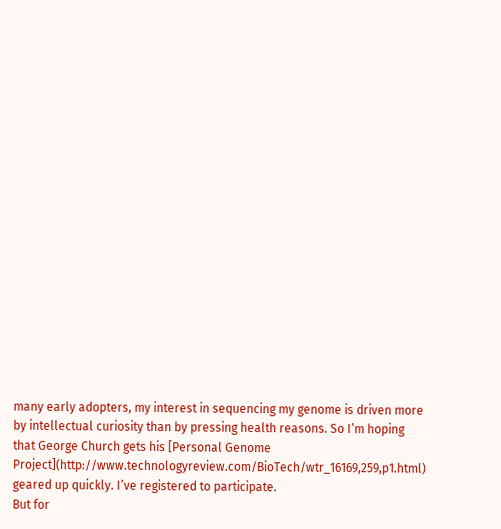many early adopters, my interest in sequencing my genome is driven more by intellectual curiosity than by pressing health reasons. So I’m hoping that George Church gets his [Personal Genome Project](http://www.technologyreview.com/BioTech/wtr_16169,259,p1.html) geared up quickly. I’ve registered to participate.
But for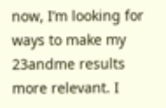now, I’m looking for ways to make my 23andme results more relevant. I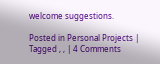welcome suggestions.

Posted in Personal Projects | Tagged , , | 4 Comments